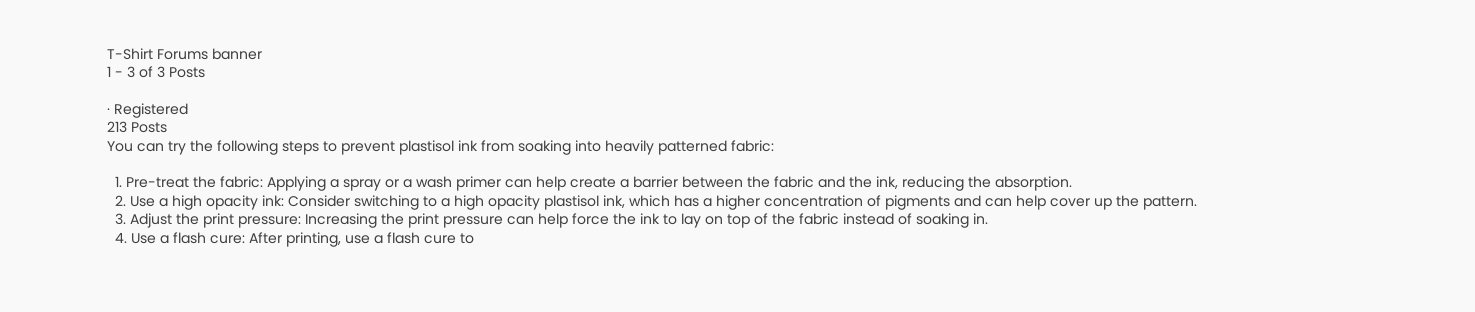T-Shirt Forums banner
1 - 3 of 3 Posts

· Registered
213 Posts
You can try the following steps to prevent plastisol ink from soaking into heavily patterned fabric:

  1. Pre-treat the fabric: Applying a spray or a wash primer can help create a barrier between the fabric and the ink, reducing the absorption.
  2. Use a high opacity ink: Consider switching to a high opacity plastisol ink, which has a higher concentration of pigments and can help cover up the pattern.
  3. Adjust the print pressure: Increasing the print pressure can help force the ink to lay on top of the fabric instead of soaking in.
  4. Use a flash cure: After printing, use a flash cure to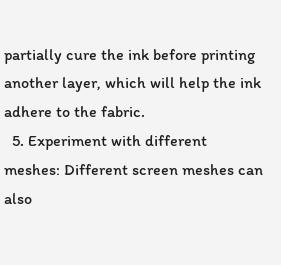partially cure the ink before printing another layer, which will help the ink adhere to the fabric.
  5. Experiment with different meshes: Different screen meshes can also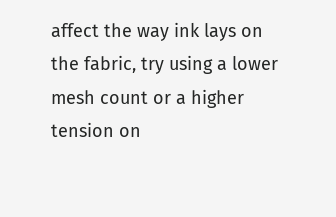affect the way ink lays on the fabric, try using a lower mesh count or a higher tension on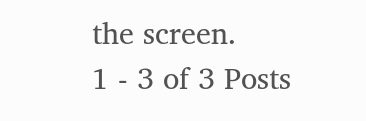the screen.
1 - 3 of 3 Posts